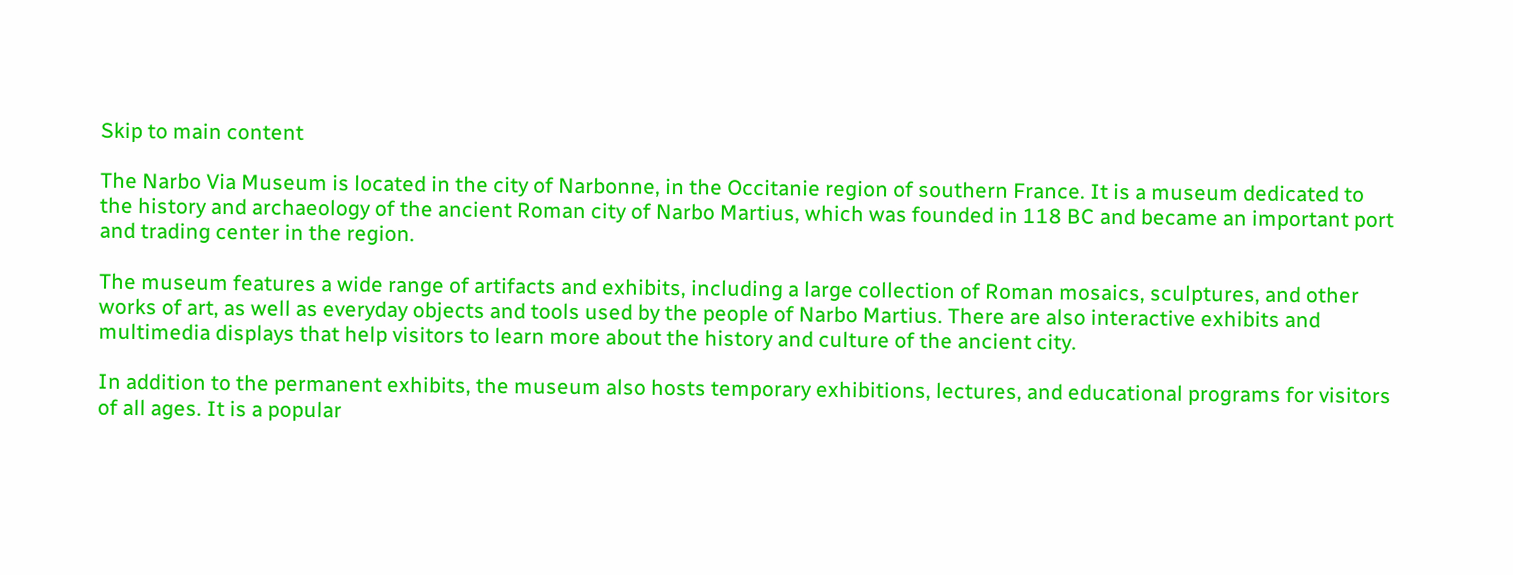Skip to main content

The Narbo Via Museum is located in the city of Narbonne, in the Occitanie region of southern France. It is a museum dedicated to the history and archaeology of the ancient Roman city of Narbo Martius, which was founded in 118 BC and became an important port and trading center in the region.

The museum features a wide range of artifacts and exhibits, including a large collection of Roman mosaics, sculptures, and other works of art, as well as everyday objects and tools used by the people of Narbo Martius. There are also interactive exhibits and multimedia displays that help visitors to learn more about the history and culture of the ancient city.

In addition to the permanent exhibits, the museum also hosts temporary exhibitions, lectures, and educational programs for visitors of all ages. It is a popular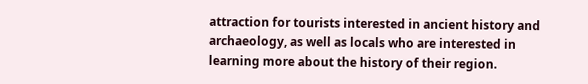attraction for tourists interested in ancient history and archaeology, as well as locals who are interested in learning more about the history of their region.